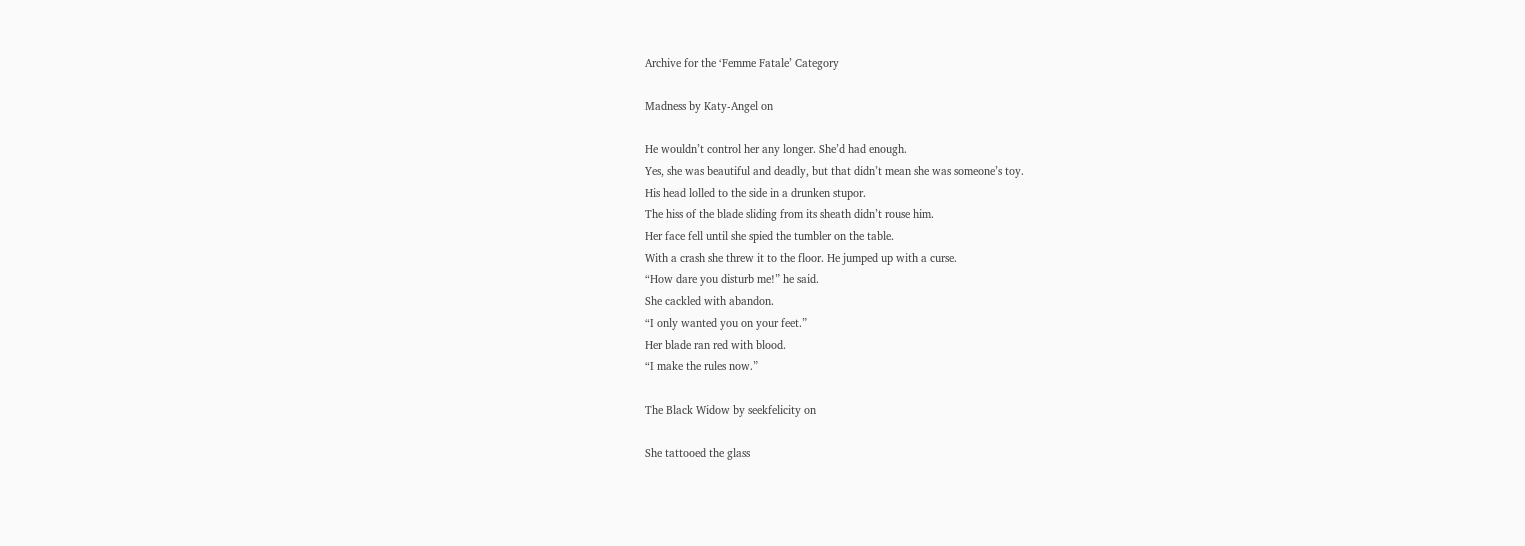Archive for the ‘Femme Fatale’ Category

Madness by Katy-Angel on

He wouldn’t control her any longer. She’d had enough.
Yes, she was beautiful and deadly, but that didn’t mean she was someone’s toy.
His head lolled to the side in a drunken stupor.
The hiss of the blade sliding from its sheath didn’t rouse him.
Her face fell until she spied the tumbler on the table.
With a crash she threw it to the floor. He jumped up with a curse.
“How dare you disturb me!” he said.
She cackled with abandon.
“I only wanted you on your feet.”
Her blade ran red with blood.
“I make the rules now.”

The Black Widow by seekfelicity on

She tattooed the glass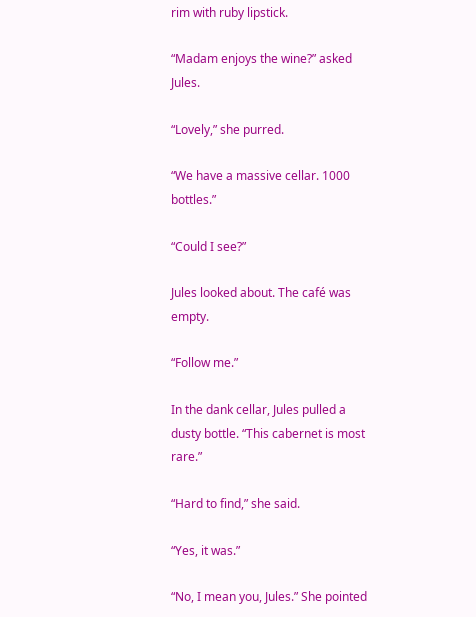rim with ruby lipstick.

“Madam enjoys the wine?” asked Jules.

“Lovely,” she purred.

“We have a massive cellar. 1000 bottles.”

“Could I see?”

Jules looked about. The café was empty.

“Follow me.”

In the dank cellar, Jules pulled a dusty bottle. “This cabernet is most rare.”

“Hard to find,” she said.

“Yes, it was.”

“No, I mean you, Jules.” She pointed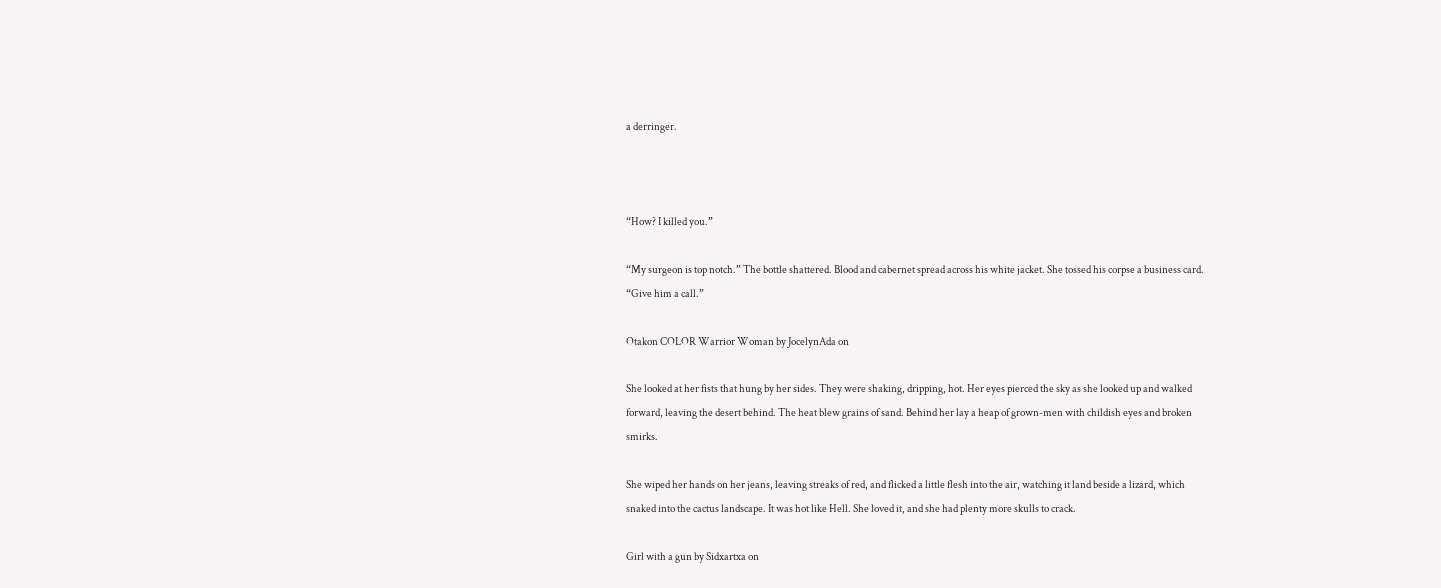a derringer.



“How? I killed you.”

“My surgeon is top notch.” The bottle shattered. Blood and cabernet spread across his white jacket. She tossed his corpse a business card. “Give him a call.”

Otakon COLOR Warrior Woman by JocelynAda on

She looked at her fists that hung by her sides. They were shaking, dripping, hot. Her eyes pierced the sky as she looked up and walked forward, leaving the desert behind. The heat blew grains of sand. Behind her lay a heap of grown-men with childish eyes and broken smirks.

She wiped her hands on her jeans, leaving streaks of red, and flicked a little flesh into the air, watching it land beside a lizard, which snaked into the cactus landscape. It was hot like Hell. She loved it, and she had plenty more skulls to crack.

Girl with a gun by Sidxartxa on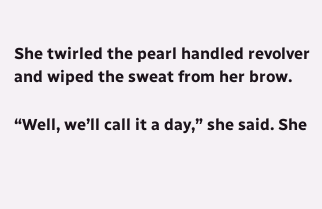She twirled the pearl handled revolver and wiped the sweat from her brow.

“Well, we’ll call it a day,” she said. She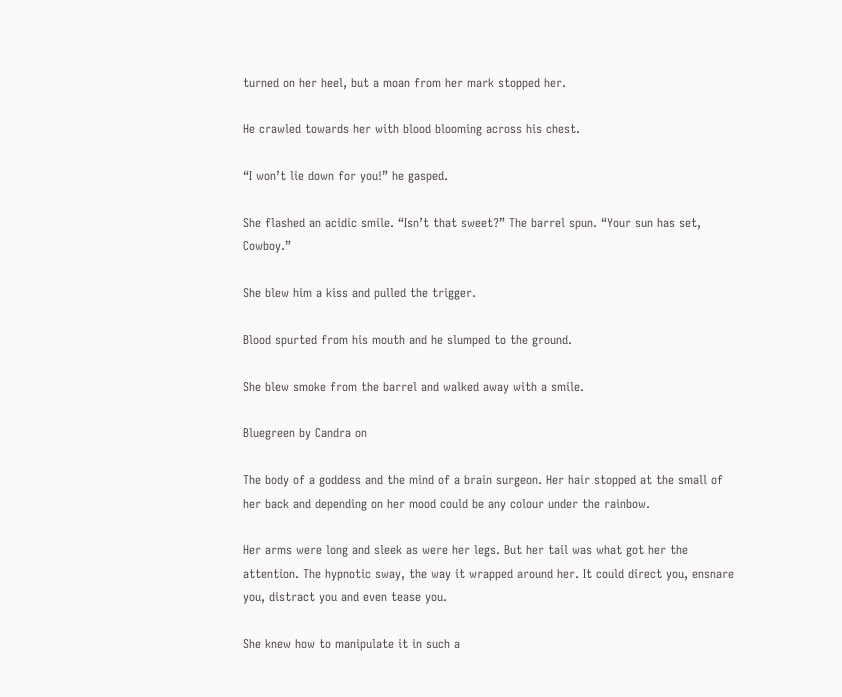turned on her heel, but a moan from her mark stopped her.

He crawled towards her with blood blooming across his chest.

“I won’t lie down for you!” he gasped.

She flashed an acidic smile. “Isn’t that sweet?” The barrel spun. “Your sun has set, Cowboy.”

She blew him a kiss and pulled the trigger.

Blood spurted from his mouth and he slumped to the ground.

She blew smoke from the barrel and walked away with a smile.

Bluegreen by Candra on

The body of a goddess and the mind of a brain surgeon. Her hair stopped at the small of her back and depending on her mood could be any colour under the rainbow.

Her arms were long and sleek as were her legs. But her tail was what got her the attention. The hypnotic sway, the way it wrapped around her. It could direct you, ensnare you, distract you and even tease you.

She knew how to manipulate it in such a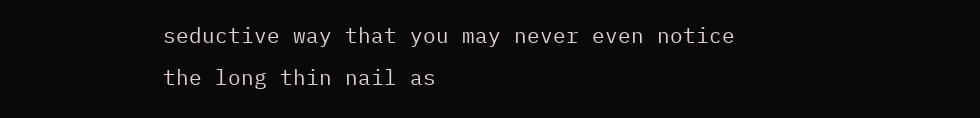seductive way that you may never even notice the long thin nail as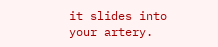it slides into your artery.